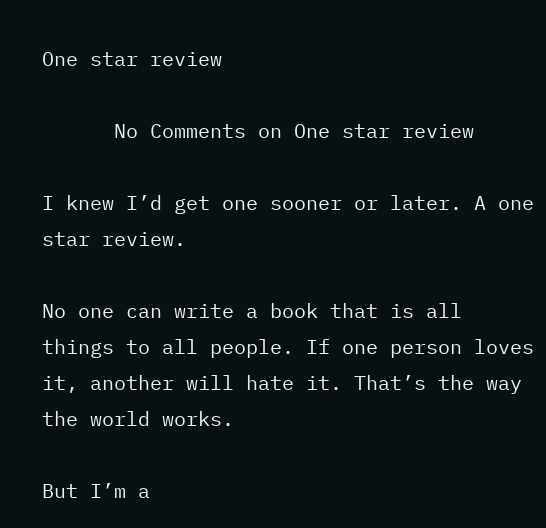One star review

      No Comments on One star review

I knew I’d get one sooner or later. A one star review.

No one can write a book that is all things to all people. If one person loves it, another will hate it. That’s the way the world works.

But I’m a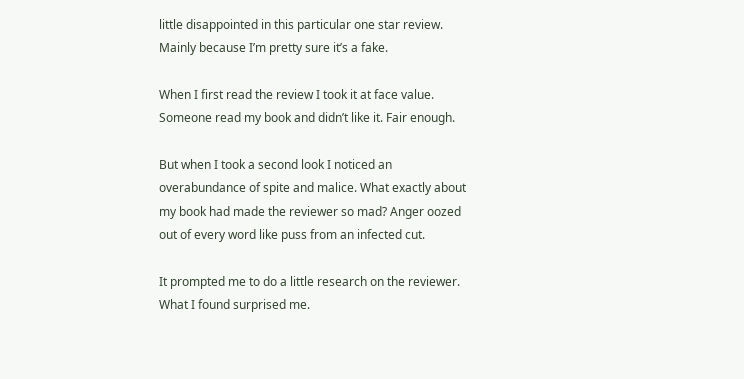little disappointed in this particular one star review. Mainly because I’m pretty sure it’s a fake.

When I first read the review I took it at face value. Someone read my book and didn’t like it. Fair enough.

But when I took a second look I noticed an overabundance of spite and malice. What exactly about my book had made the reviewer so mad? Anger oozed out of every word like puss from an infected cut.

It prompted me to do a little research on the reviewer. What I found surprised me.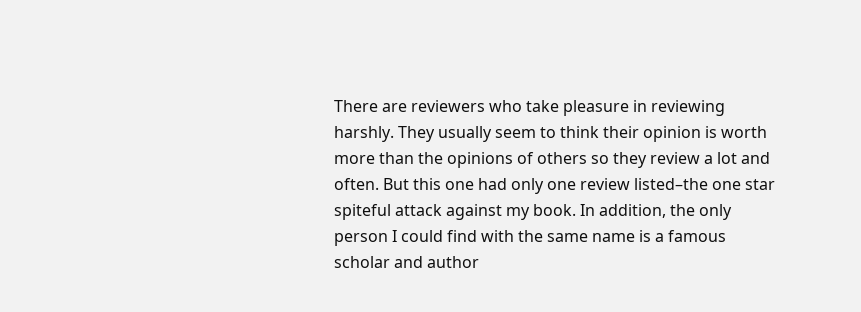There are reviewers who take pleasure in reviewing harshly. They usually seem to think their opinion is worth more than the opinions of others so they review a lot and often. But this one had only one review listed–the one star spiteful attack against my book. In addition, the only person I could find with the same name is a famous scholar and author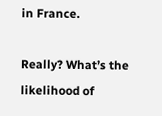in France.

Really? What’s the likelihood of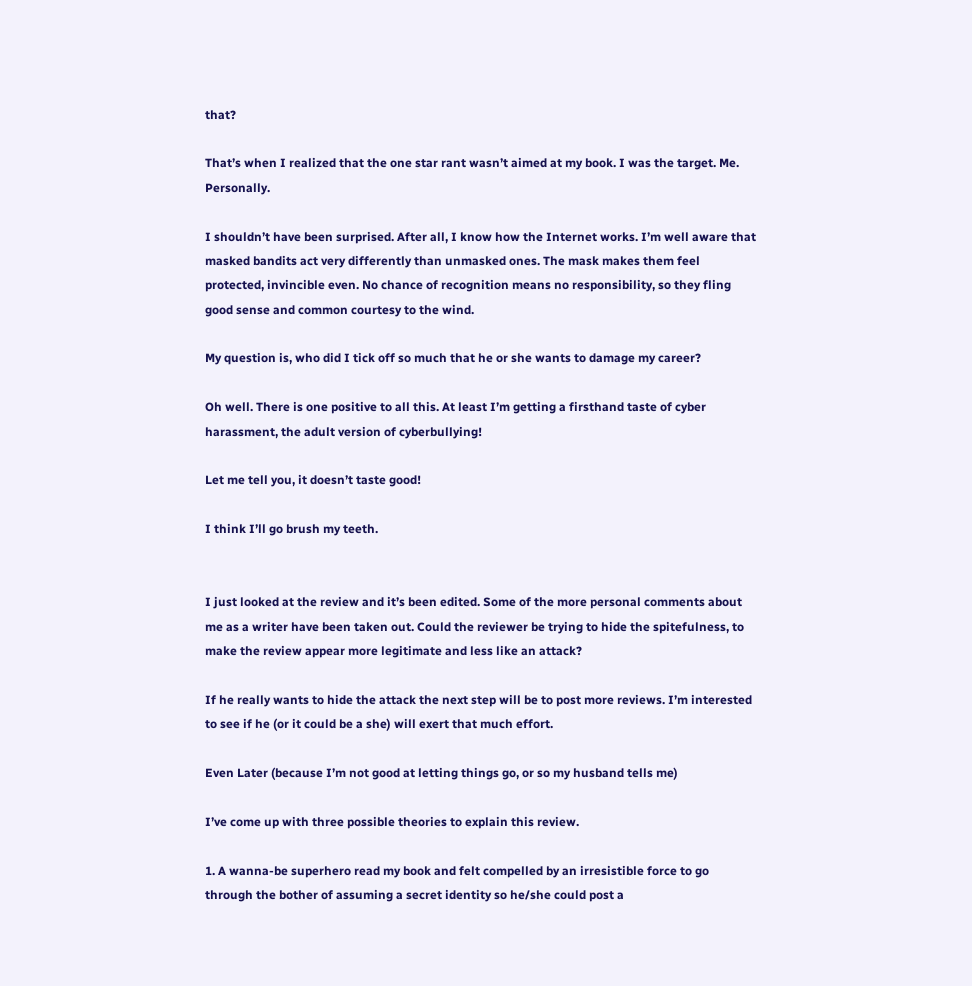that?

That’s when I realized that the one star rant wasn’t aimed at my book. I was the target. Me. Personally.

I shouldn’t have been surprised. After all, I know how the Internet works. I’m well aware that masked bandits act very differently than unmasked ones. The mask makes them feel protected, invincible even. No chance of recognition means no responsibility, so they fling good sense and common courtesy to the wind.

My question is, who did I tick off so much that he or she wants to damage my career?

Oh well. There is one positive to all this. At least I’m getting a firsthand taste of cyber harassment, the adult version of cyberbullying!

Let me tell you, it doesn’t taste good!

I think I’ll go brush my teeth.


I just looked at the review and it’s been edited. Some of the more personal comments about me as a writer have been taken out. Could the reviewer be trying to hide the spitefulness, to make the review appear more legitimate and less like an attack?

If he really wants to hide the attack the next step will be to post more reviews. I’m interested to see if he (or it could be a she) will exert that much effort.

Even Later (because I’m not good at letting things go, or so my husband tells me)

I’ve come up with three possible theories to explain this review.

1. A wanna-be superhero read my book and felt compelled by an irresistible force to go through the bother of assuming a secret identity so he/she could post a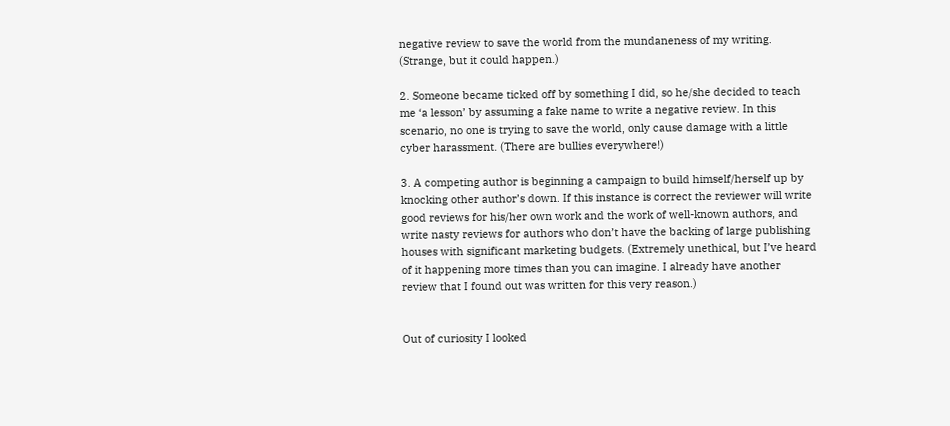negative review to save the world from the mundaneness of my writing. (Strange, but it could happen.)

2. Someone became ticked off by something I did, so he/she decided to teach me ‘a lesson’ by assuming a fake name to write a negative review. In this scenario, no one is trying to save the world, only cause damage with a little cyber harassment. (There are bullies everywhere!)

3. A competing author is beginning a campaign to build himself/herself up by knocking other author’s down. If this instance is correct the reviewer will write good reviews for his/her own work and the work of well-known authors, and write nasty reviews for authors who don’t have the backing of large publishing houses with significant marketing budgets. (Extremely unethical, but I’ve heard of it happening more times than you can imagine. I already have another review that I found out was written for this very reason.)


Out of curiosity I looked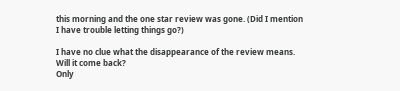this morning and the one star review was gone. (Did I mention I have trouble letting things go?)

I have no clue what the disappearance of the review means.
Will it come back?
Only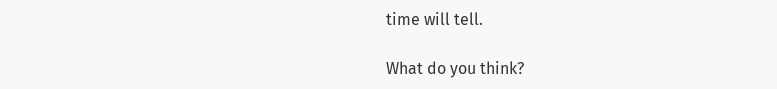time will tell.

What do you think?